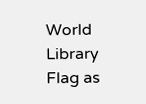World Library
Flag as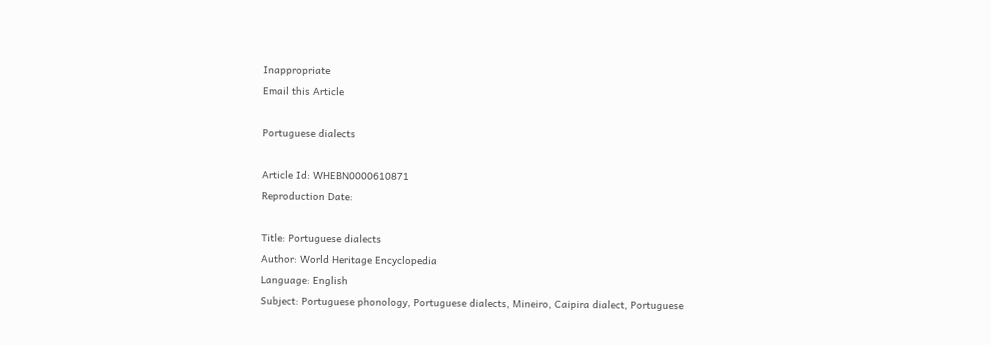Inappropriate
Email this Article

Portuguese dialects

Article Id: WHEBN0000610871
Reproduction Date:

Title: Portuguese dialects
Author: World Heritage Encyclopedia
Language: English
Subject: Portuguese phonology, Portuguese dialects, Mineiro, Caipira dialect, Portuguese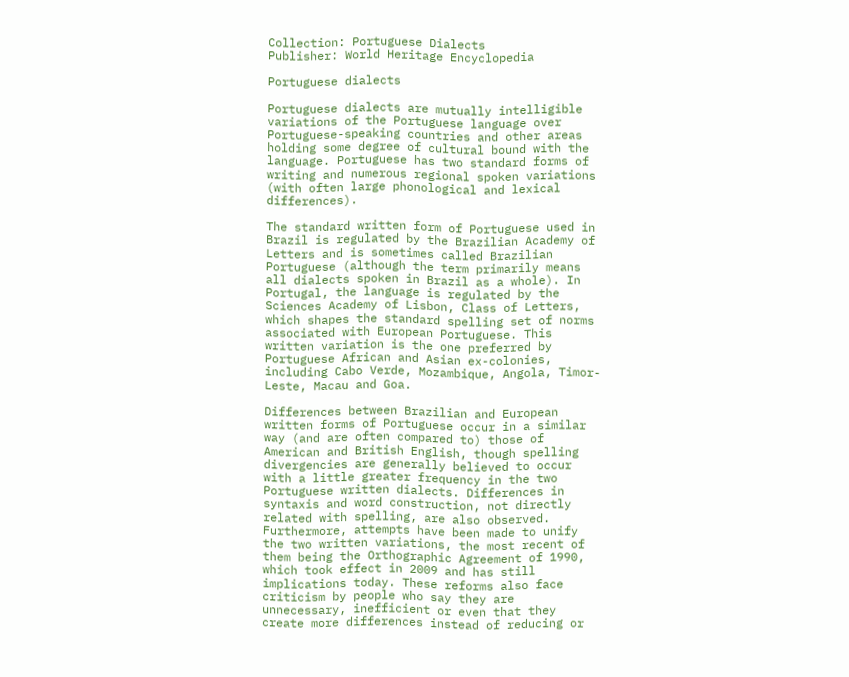Collection: Portuguese Dialects
Publisher: World Heritage Encyclopedia

Portuguese dialects

Portuguese dialects are mutually intelligible variations of the Portuguese language over Portuguese-speaking countries and other areas holding some degree of cultural bound with the language. Portuguese has two standard forms of writing and numerous regional spoken variations (with often large phonological and lexical differences).

The standard written form of Portuguese used in Brazil is regulated by the Brazilian Academy of Letters and is sometimes called Brazilian Portuguese (although the term primarily means all dialects spoken in Brazil as a whole). In Portugal, the language is regulated by the Sciences Academy of Lisbon, Class of Letters, which shapes the standard spelling set of norms associated with European Portuguese. This written variation is the one preferred by Portuguese African and Asian ex-colonies, including Cabo Verde, Mozambique, Angola, Timor-Leste, Macau and Goa.

Differences between Brazilian and European written forms of Portuguese occur in a similar way (and are often compared to) those of American and British English, though spelling divergencies are generally believed to occur with a little greater frequency in the two Portuguese written dialects. Differences in syntaxis and word construction, not directly related with spelling, are also observed. Furthermore, attempts have been made to unify the two written variations, the most recent of them being the Orthographic Agreement of 1990, which took effect in 2009 and has still implications today. These reforms also face criticism by people who say they are unnecessary, inefficient or even that they create more differences instead of reducing or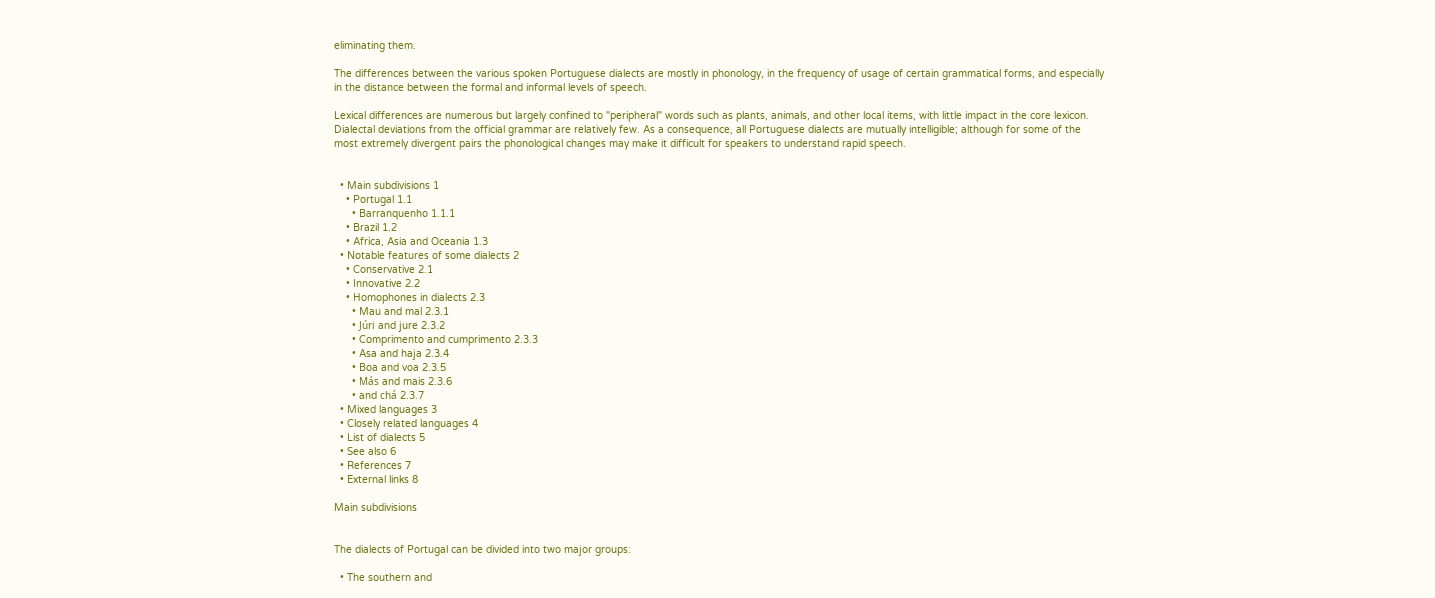eliminating them.

The differences between the various spoken Portuguese dialects are mostly in phonology, in the frequency of usage of certain grammatical forms, and especially in the distance between the formal and informal levels of speech.

Lexical differences are numerous but largely confined to "peripheral" words such as plants, animals, and other local items, with little impact in the core lexicon. Dialectal deviations from the official grammar are relatively few. As a consequence, all Portuguese dialects are mutually intelligible; although for some of the most extremely divergent pairs the phonological changes may make it difficult for speakers to understand rapid speech.


  • Main subdivisions 1
    • Portugal 1.1
      • Barranquenho 1.1.1
    • Brazil 1.2
    • Africa, Asia and Oceania 1.3
  • Notable features of some dialects 2
    • Conservative 2.1
    • Innovative 2.2
    • Homophones in dialects 2.3
      • Mau and mal 2.3.1
      • Júri and jure 2.3.2
      • Comprimento and cumprimento 2.3.3
      • Asa and haja 2.3.4
      • Boa and voa 2.3.5
      • Más and mais 2.3.6
      • and chá 2.3.7
  • Mixed languages 3
  • Closely related languages 4
  • List of dialects 5
  • See also 6
  • References 7
  • External links 8

Main subdivisions


The dialects of Portugal can be divided into two major groups:

  • The southern and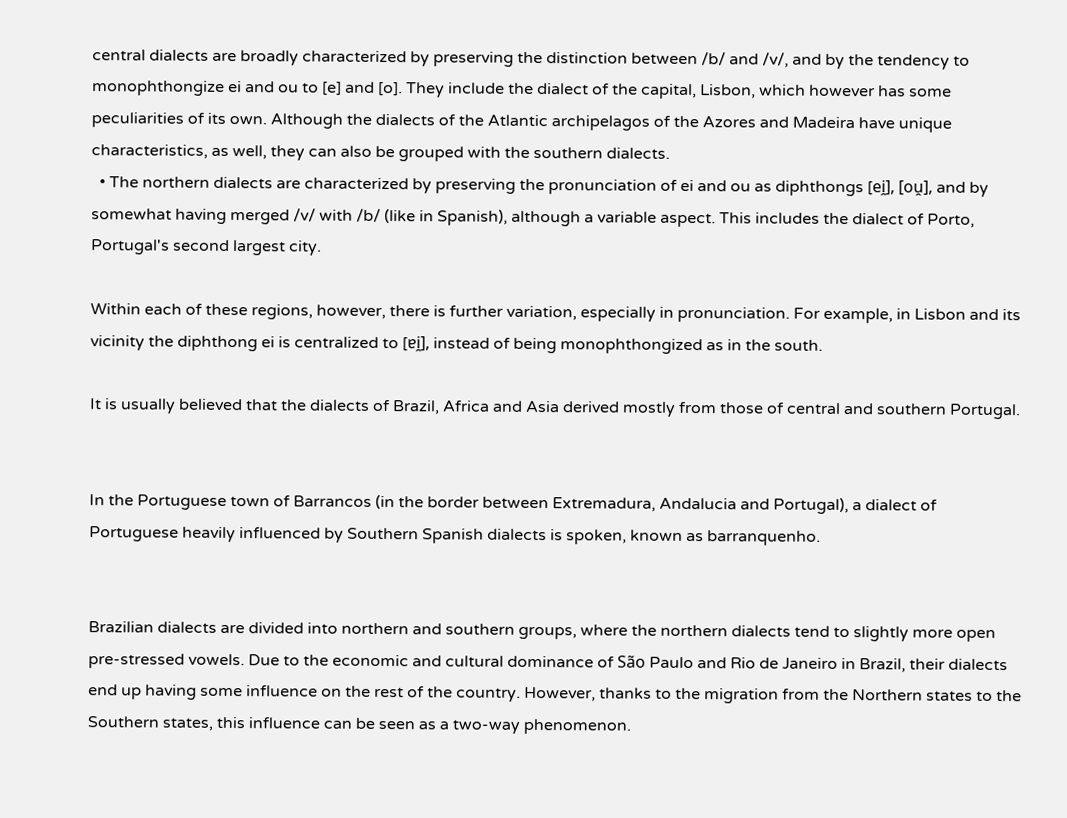central dialects are broadly characterized by preserving the distinction between /b/ and /v/, and by the tendency to monophthongize ei and ou to [e] and [o]. They include the dialect of the capital, Lisbon, which however has some peculiarities of its own. Although the dialects of the Atlantic archipelagos of the Azores and Madeira have unique characteristics, as well, they can also be grouped with the southern dialects.
  • The northern dialects are characterized by preserving the pronunciation of ei and ou as diphthongs [ei̯], [ou̯], and by somewhat having merged /v/ with /b/ (like in Spanish), although a variable aspect. This includes the dialect of Porto, Portugal's second largest city.

Within each of these regions, however, there is further variation, especially in pronunciation. For example, in Lisbon and its vicinity the diphthong ei is centralized to [ɐi̯], instead of being monophthongized as in the south.

It is usually believed that the dialects of Brazil, Africa and Asia derived mostly from those of central and southern Portugal.


In the Portuguese town of Barrancos (in the border between Extremadura, Andalucia and Portugal), a dialect of Portuguese heavily influenced by Southern Spanish dialects is spoken, known as barranquenho.


Brazilian dialects are divided into northern and southern groups, where the northern dialects tend to slightly more open pre-stressed vowels. Due to the economic and cultural dominance of São Paulo and Rio de Janeiro in Brazil, their dialects end up having some influence on the rest of the country. However, thanks to the migration from the Northern states to the Southern states, this influence can be seen as a two-way phenomenon.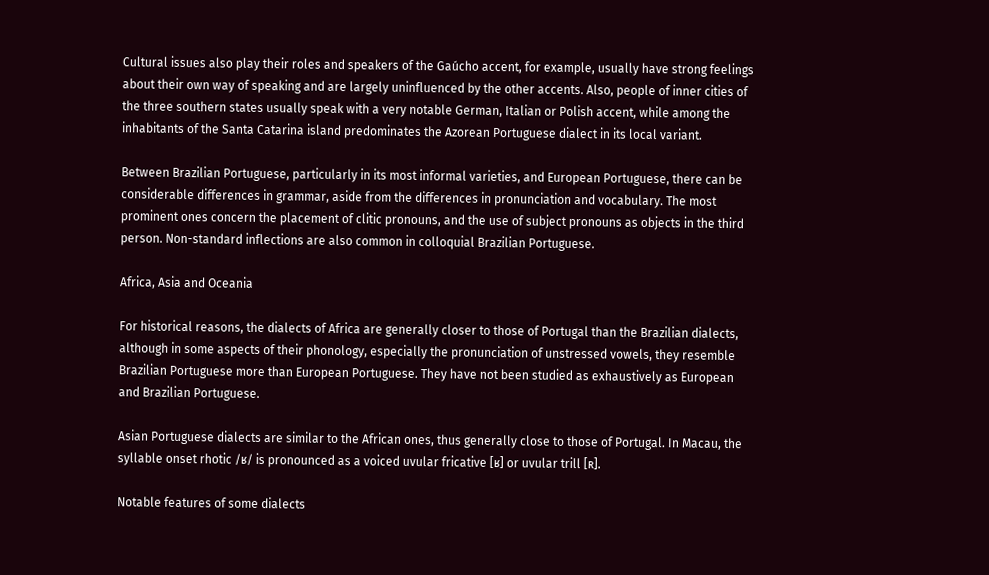Cultural issues also play their roles and speakers of the Gaúcho accent, for example, usually have strong feelings about their own way of speaking and are largely uninfluenced by the other accents. Also, people of inner cities of the three southern states usually speak with a very notable German, Italian or Polish accent, while among the inhabitants of the Santa Catarina island predominates the Azorean Portuguese dialect in its local variant.

Between Brazilian Portuguese, particularly in its most informal varieties, and European Portuguese, there can be considerable differences in grammar, aside from the differences in pronunciation and vocabulary. The most prominent ones concern the placement of clitic pronouns, and the use of subject pronouns as objects in the third person. Non-standard inflections are also common in colloquial Brazilian Portuguese.

Africa, Asia and Oceania

For historical reasons, the dialects of Africa are generally closer to those of Portugal than the Brazilian dialects, although in some aspects of their phonology, especially the pronunciation of unstressed vowels, they resemble Brazilian Portuguese more than European Portuguese. They have not been studied as exhaustively as European and Brazilian Portuguese.

Asian Portuguese dialects are similar to the African ones, thus generally close to those of Portugal. In Macau, the syllable onset rhotic /ʁ/ is pronounced as a voiced uvular fricative [ʁ] or uvular trill [ʀ].

Notable features of some dialects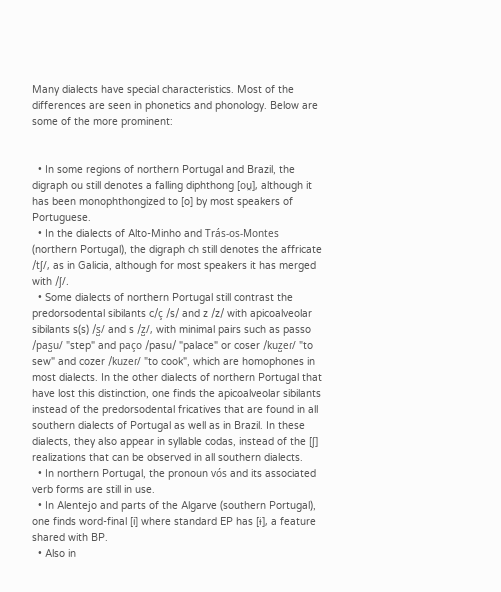Many dialects have special characteristics. Most of the differences are seen in phonetics and phonology. Below are some of the more prominent:


  • In some regions of northern Portugal and Brazil, the digraph ou still denotes a falling diphthong [ou̯], although it has been monophthongized to [o] by most speakers of Portuguese.
  • In the dialects of Alto-Minho and Trás-os-Montes (northern Portugal), the digraph ch still denotes the affricate /tʃ/, as in Galicia, although for most speakers it has merged with /ʃ/.
  • Some dialects of northern Portugal still contrast the predorsodental sibilants c/ç /s/ and z /z/ with apicoalveolar sibilants s(s) /s̺/ and s /z̺/, with minimal pairs such as passo /pas̺u/ "step" and paço /pasu/ "palace" or coser /kuz̺eɾ/ "to sew" and cozer /kuzeɾ/ "to cook", which are homophones in most dialects. In the other dialects of northern Portugal that have lost this distinction, one finds the apicoalveolar sibilants instead of the predorsodental fricatives that are found in all southern dialects of Portugal as well as in Brazil. In these dialects, they also appear in syllable codas, instead of the [ʃ] realizations that can be observed in all southern dialects.
  • In northern Portugal, the pronoun vós and its associated verb forms are still in use.
  • In Alentejo and parts of the Algarve (southern Portugal), one finds word-final [i] where standard EP has [ɨ], a feature shared with BP.
  • Also in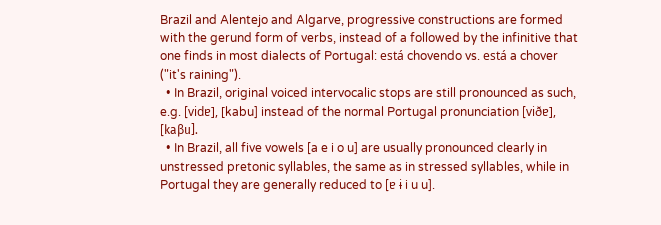Brazil and Alentejo and Algarve, progressive constructions are formed with the gerund form of verbs, instead of a followed by the infinitive that one finds in most dialects of Portugal: está chovendo vs. está a chover ("it's raining").
  • In Brazil, original voiced intervocalic stops are still pronounced as such, e.g. [vidɐ], [kabu] instead of the normal Portugal pronunciation [viðɐ], [kaβu].
  • In Brazil, all five vowels [a e i o u] are usually pronounced clearly in unstressed pretonic syllables, the same as in stressed syllables, while in Portugal they are generally reduced to [ɐ ɨ i u u].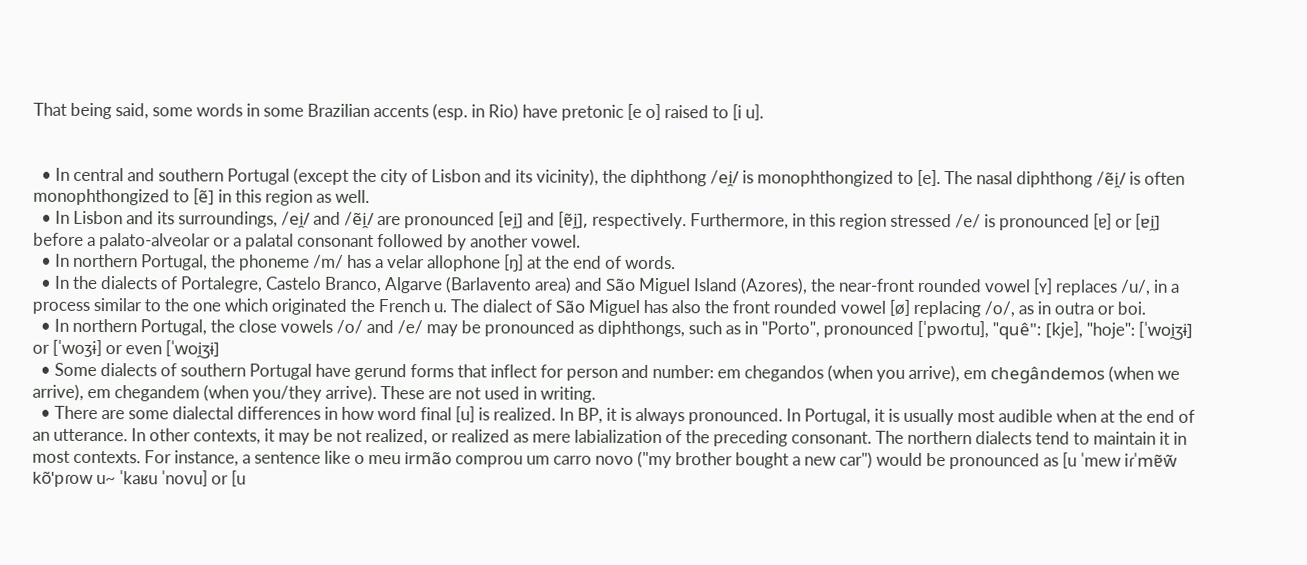That being said, some words in some Brazilian accents (esp. in Rio) have pretonic [e o] raised to [i u].


  • In central and southern Portugal (except the city of Lisbon and its vicinity), the diphthong /ei̯/ is monophthongized to [e]. The nasal diphthong /ẽi̯/ is often monophthongized to [ẽ] in this region as well.
  • In Lisbon and its surroundings, /ei̯/ and /ẽi̯/ are pronounced [ɐi̯] and [ɐ̃i̯], respectively. Furthermore, in this region stressed /e/ is pronounced [ɐ] or [ɐi̯] before a palato-alveolar or a palatal consonant followed by another vowel.
  • In northern Portugal, the phoneme /m/ has a velar allophone [ŋ] at the end of words.
  • In the dialects of Portalegre, Castelo Branco, Algarve (Barlavento area) and São Miguel Island (Azores), the near-front rounded vowel [ʏ] replaces /u/, in a process similar to the one which originated the French u. The dialect of São Miguel has also the front rounded vowel [ø] replacing /o/, as in outra or boi.
  • In northern Portugal, the close vowels /o/ and /e/ may be pronounced as diphthongs, such as in "Porto", pronounced [ˈpwoɾtu], "quê": [kje], "hoje": [ˈwoi̯ʒɨ] or [ˈwoʒɨ] or even [ˈwoi̯ʒɨ]
  • Some dialects of southern Portugal have gerund forms that inflect for person and number: em chegandos (when you arrive), em chegândemos (when we arrive), em chegandem (when you/they arrive). These are not used in writing.
  • There are some dialectal differences in how word final [u] is realized. In BP, it is always pronounced. In Portugal, it is usually most audible when at the end of an utterance. In other contexts, it may be not realized, or realized as mere labialization of the preceding consonant. The northern dialects tend to maintain it in most contexts. For instance, a sentence like o meu irmão comprou um carro novo ("my brother bought a new car") would be pronounced as [u ˈmew iɾˈmɐ̃w̃ kõˈpɾow u~ ˈkaʁu ˈnovu] or [u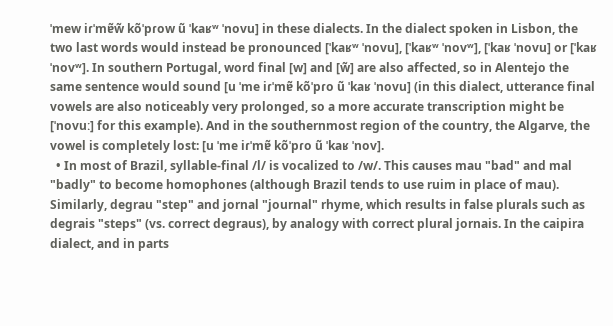ˈmew iɾˈmɐ̃w̃ kõˈpɾow ũ ˈkaʁʷ ˈnovu] in these dialects. In the dialect spoken in Lisbon, the two last words would instead be pronounced [ˈkaʁʷ ˈnovu], [ˈkaʁʷ ˈnovʷ], [ˈkaʁ ˈnovu] or [ˈkaʁ ˈnovʷ]. In southern Portugal, word final [w] and [w̃] are also affected, so in Alentejo the same sentence would sound [u ˈme iɾˈmɐ̃ kõˈpɾo ũ ˈkaʁ ˈnovu] (in this dialect, utterance final vowels are also noticeably very prolonged, so a more accurate transcription might be [ˈnovuː] for this example). And in the southernmost region of the country, the Algarve, the vowel is completely lost: [u ˈme iɾˈmɐ̃ kõˈpɾo ũ ˈkaʁ ˈnov].
  • In most of Brazil, syllable-final /l/ is vocalized to /w/. This causes mau "bad" and mal "badly" to become homophones (although Brazil tends to use ruim in place of mau). Similarly, degrau "step" and jornal "journal" rhyme, which results in false plurals such as degrais "steps" (vs. correct degraus), by analogy with correct plural jornais. In the caipira dialect, and in parts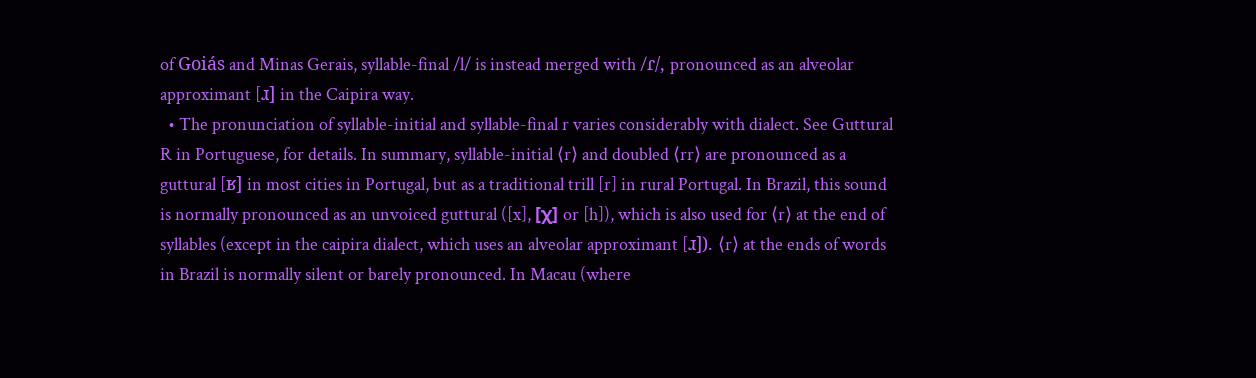of Goiás and Minas Gerais, syllable-final /l/ is instead merged with /ɾ/, pronounced as an alveolar approximant [ɹ] in the Caipira way.
  • The pronunciation of syllable-initial and syllable-final r varies considerably with dialect. See Guttural R in Portuguese, for details. In summary, syllable-initial ⟨r⟩ and doubled ⟨rr⟩ are pronounced as a guttural [ʁ] in most cities in Portugal, but as a traditional trill [r] in rural Portugal. In Brazil, this sound is normally pronounced as an unvoiced guttural ([x], [χ] or [h]), which is also used for ⟨r⟩ at the end of syllables (except in the caipira dialect, which uses an alveolar approximant [ɹ]). ⟨r⟩ at the ends of words in Brazil is normally silent or barely pronounced. In Macau (where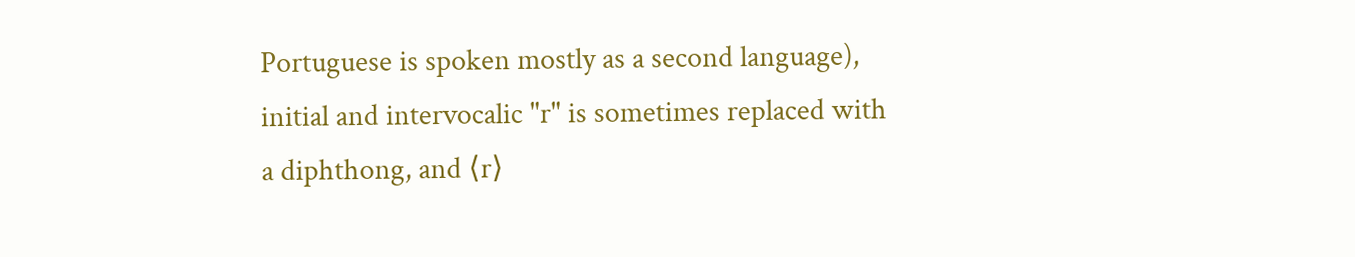Portuguese is spoken mostly as a second language), initial and intervocalic "r" is sometimes replaced with a diphthong, and ⟨r⟩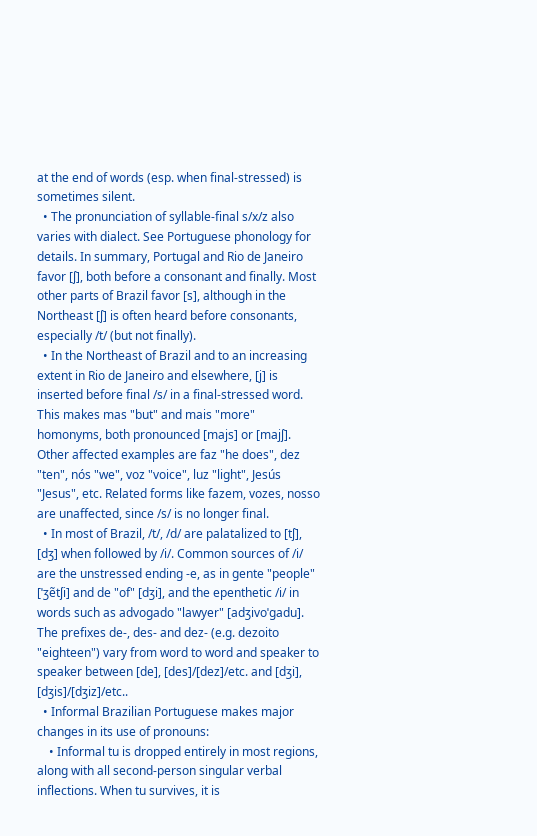at the end of words (esp. when final-stressed) is sometimes silent.
  • The pronunciation of syllable-final s/x/z also varies with dialect. See Portuguese phonology for details. In summary, Portugal and Rio de Janeiro favor [ʃ], both before a consonant and finally. Most other parts of Brazil favor [s], although in the Northeast [ʃ] is often heard before consonants, especially /t/ (but not finally).
  • In the Northeast of Brazil and to an increasing extent in Rio de Janeiro and elsewhere, [j] is inserted before final /s/ in a final-stressed word. This makes mas "but" and mais "more" homonyms, both pronounced [majs] or [majʃ]. Other affected examples are faz "he does", dez "ten", nós "we", voz "voice", luz "light", Jesús "Jesus", etc. Related forms like fazem, vozes, nosso are unaffected, since /s/ is no longer final.
  • In most of Brazil, /t/, /d/ are palatalized to [tʃ], [dʒ] when followed by /i/. Common sources of /i/ are the unstressed ending -e, as in gente "people" [ˈʒẽtʃi] and de "of" [dʒi], and the epenthetic /i/ in words such as advogado "lawyer" [adʒivoˈɡadu]. The prefixes de-, des- and dez- (e.g. dezoito "eighteen") vary from word to word and speaker to speaker between [de], [des]/[dez]/etc. and [dʒi], [dʒis]/[dʒiz]/etc..
  • Informal Brazilian Portuguese makes major changes in its use of pronouns:
    • Informal tu is dropped entirely in most regions, along with all second-person singular verbal inflections. When tu survives, it is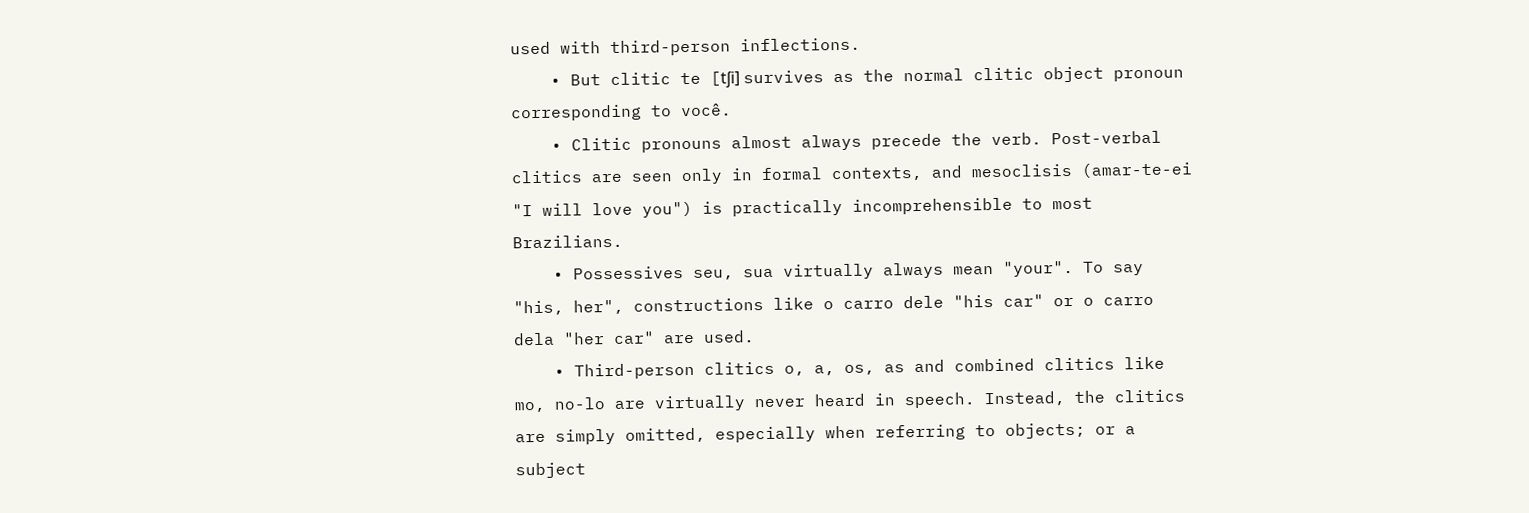used with third-person inflections.
    • But clitic te [tʃi] survives as the normal clitic object pronoun corresponding to você.
    • Clitic pronouns almost always precede the verb. Post-verbal clitics are seen only in formal contexts, and mesoclisis (amar-te-ei "I will love you") is practically incomprehensible to most Brazilians.
    • Possessives seu, sua virtually always mean "your". To say "his, her", constructions like o carro dele "his car" or o carro dela "her car" are used.
    • Third-person clitics o, a, os, as and combined clitics like mo, no-lo are virtually never heard in speech. Instead, the clitics are simply omitted, especially when referring to objects; or a subject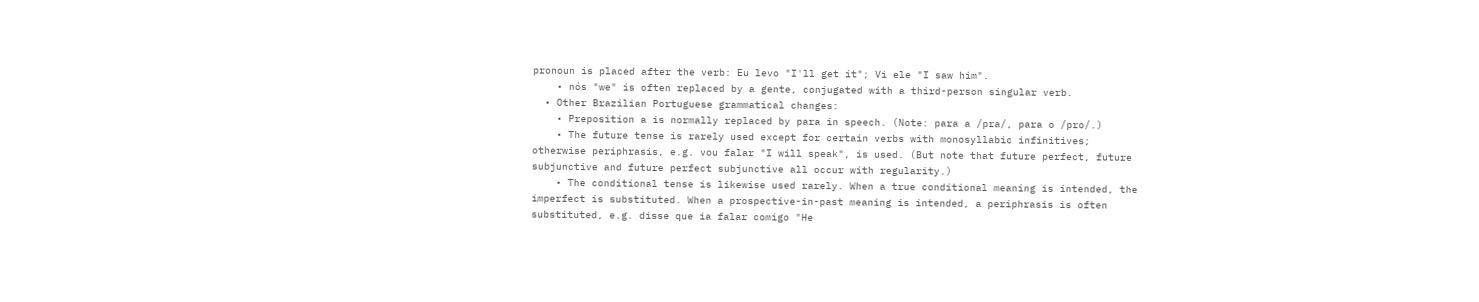pronoun is placed after the verb: Eu levo "I'll get it"; Vi ele "I saw him".
    • nós "we" is often replaced by a gente, conjugated with a third-person singular verb.
  • Other Brazilian Portuguese grammatical changes:
    • Preposition a is normally replaced by para in speech. (Note: para a /pra/, para o /pro/.)
    • The future tense is rarely used except for certain verbs with monosyllabic infinitives; otherwise periphrasis, e.g. vou falar "I will speak", is used. (But note that future perfect, future subjunctive and future perfect subjunctive all occur with regularity.)
    • The conditional tense is likewise used rarely. When a true conditional meaning is intended, the imperfect is substituted. When a prospective-in-past meaning is intended, a periphrasis is often substituted, e.g. disse que ia falar comigo "He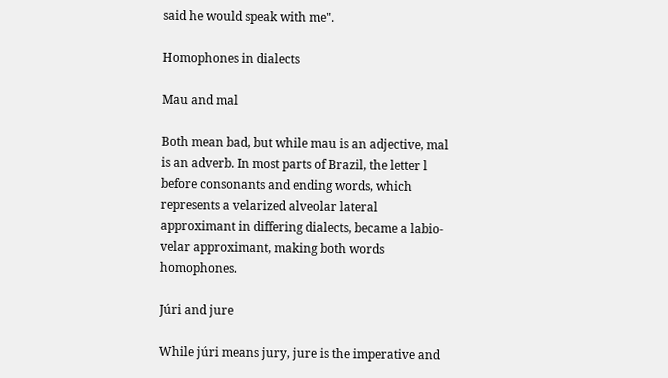said he would speak with me".

Homophones in dialects

Mau and mal

Both mean bad, but while mau is an adjective, mal is an adverb. In most parts of Brazil, the letter l before consonants and ending words, which represents a velarized alveolar lateral approximant in differing dialects, became a labio-velar approximant, making both words homophones.

Júri and jure

While júri means jury, jure is the imperative and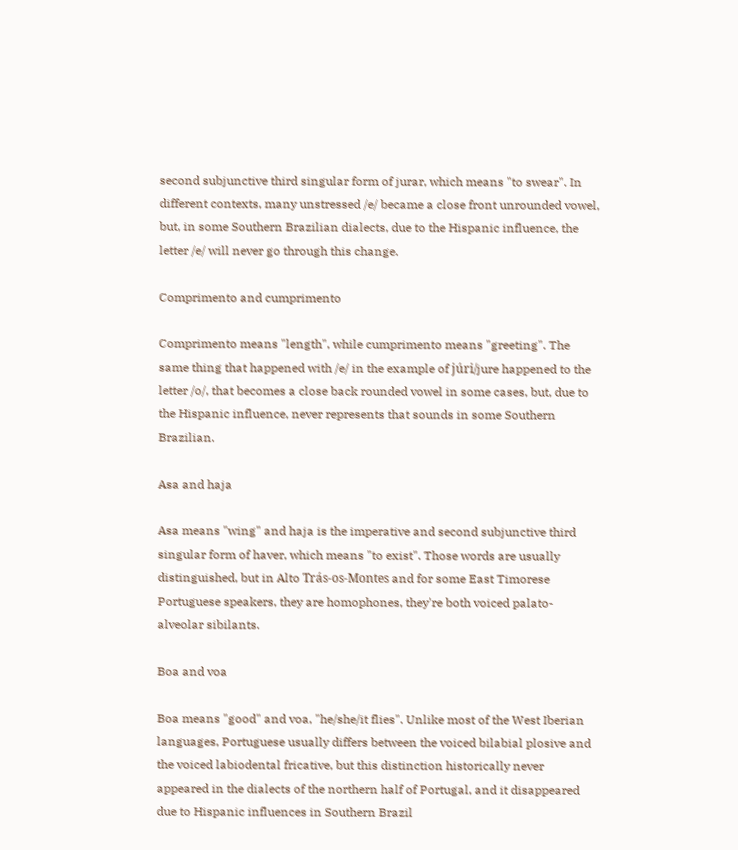second subjunctive third singular form of jurar, which means "to swear". In different contexts, many unstressed /e/ became a close front unrounded vowel, but, in some Southern Brazilian dialects, due to the Hispanic influence, the letter /e/ will never go through this change.

Comprimento and cumprimento

Comprimento means "length", while cumprimento means "greeting". The same thing that happened with /e/ in the example of júri/jure happened to the letter /o/, that becomes a close back rounded vowel in some cases, but, due to the Hispanic influence, never represents that sounds in some Southern Brazilian.

Asa and haja

Asa means "wing" and haja is the imperative and second subjunctive third singular form of haver, which means "to exist". Those words are usually distinguished, but in Alto Trás-os-Montes and for some East Timorese Portuguese speakers, they are homophones, they're both voiced palato-alveolar sibilants.

Boa and voa

Boa means "good" and voa, "he/she/it flies". Unlike most of the West Iberian languages, Portuguese usually differs between the voiced bilabial plosive and the voiced labiodental fricative, but this distinction historically never appeared in the dialects of the northern half of Portugal, and it disappeared due to Hispanic influences in Southern Brazil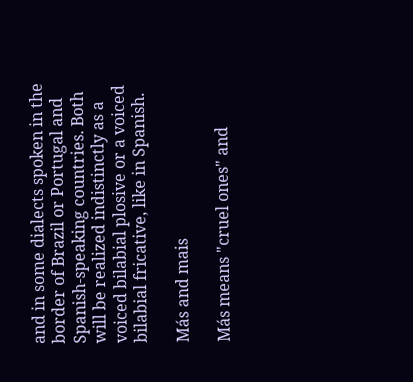and in some dialects spoken in the border of Brazil or Portugal and Spanish-speaking countries. Both will be realized indistinctly as a voiced bilabial plosive or a voiced bilabial fricative, like in Spanish.

Más and mais

Más means "cruel ones" and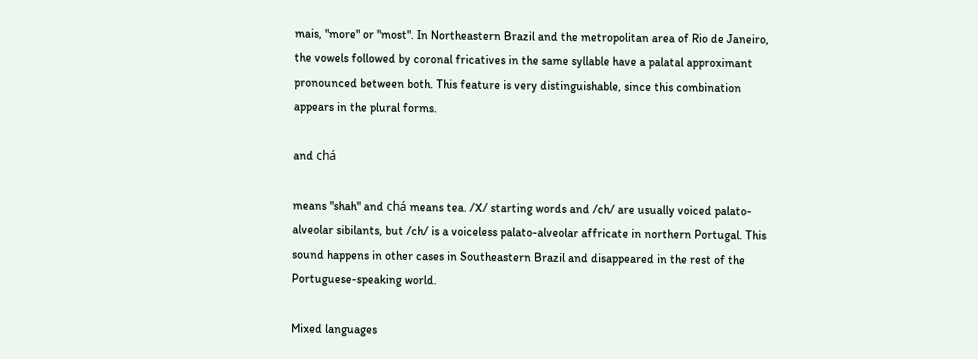mais, "more" or "most". In Northeastern Brazil and the metropolitan area of Rio de Janeiro, the vowels followed by coronal fricatives in the same syllable have a palatal approximant pronounced between both. This feature is very distinguishable, since this combination appears in the plural forms.

and chá

means "shah" and chá means tea. /X/ starting words and /ch/ are usually voiced palato-alveolar sibilants, but /ch/ is a voiceless palato-alveolar affricate in northern Portugal. This sound happens in other cases in Southeastern Brazil and disappeared in the rest of the Portuguese-speaking world.

Mixed languages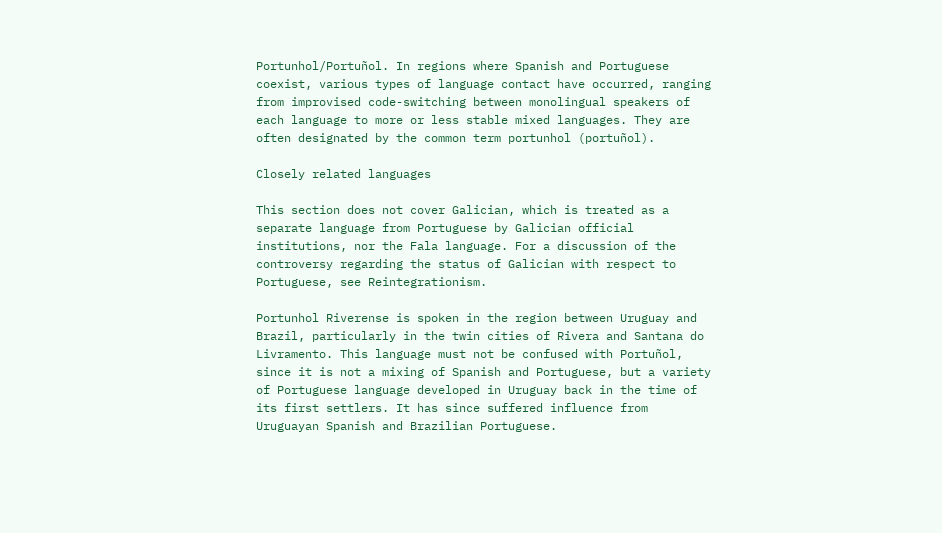Portunhol/Portuñol. In regions where Spanish and Portuguese coexist, various types of language contact have occurred, ranging from improvised code-switching between monolingual speakers of each language to more or less stable mixed languages. They are often designated by the common term portunhol (portuñol).

Closely related languages

This section does not cover Galician, which is treated as a separate language from Portuguese by Galician official institutions, nor the Fala language. For a discussion of the controversy regarding the status of Galician with respect to Portuguese, see Reintegrationism.

Portunhol Riverense is spoken in the region between Uruguay and Brazil, particularly in the twin cities of Rivera and Santana do Livramento. This language must not be confused with Portuñol, since it is not a mixing of Spanish and Portuguese, but a variety of Portuguese language developed in Uruguay back in the time of its first settlers. It has since suffered influence from Uruguayan Spanish and Brazilian Portuguese.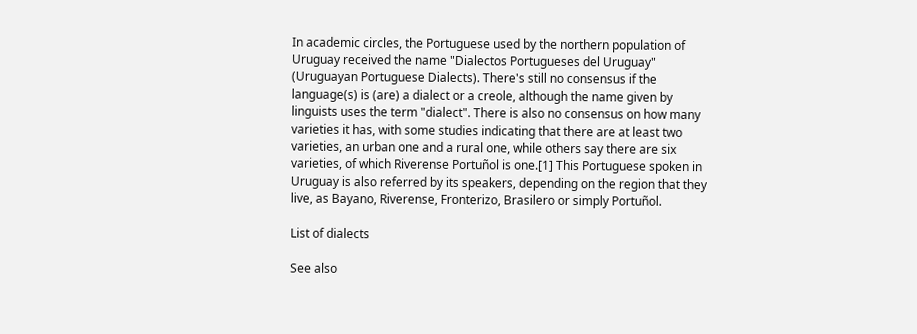In academic circles, the Portuguese used by the northern population of Uruguay received the name "Dialectos Portugueses del Uruguay" (Uruguayan Portuguese Dialects). There's still no consensus if the language(s) is (are) a dialect or a creole, although the name given by linguists uses the term "dialect". There is also no consensus on how many varieties it has, with some studies indicating that there are at least two varieties, an urban one and a rural one, while others say there are six varieties, of which Riverense Portuñol is one.[1] This Portuguese spoken in Uruguay is also referred by its speakers, depending on the region that they live, as Bayano, Riverense, Fronterizo, Brasilero or simply Portuñol.

List of dialects

See also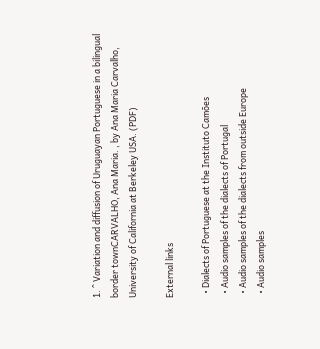1. ^ Variation and diffusion of Uruguayan Portuguese in a bilingual border townCARVALHO, Ana Maria. , by Ana Maria Carvalho, University of California at Berkeley USA. (PDF)

External links

  • Dialects of Portuguese at the Instituto Camões
  • Audio samples of the dialects of Portugal
  • Audio samples of the dialects from outside Europe
  • Audio samples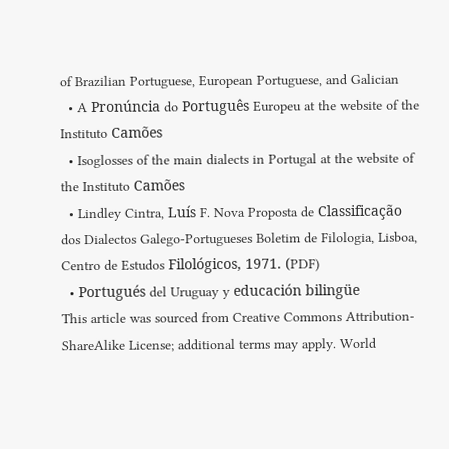of Brazilian Portuguese, European Portuguese, and Galician
  • A Pronúncia do Português Europeu at the website of the Instituto Camões
  • Isoglosses of the main dialects in Portugal at the website of the Instituto Camões
  • Lindley Cintra, Luís F. Nova Proposta de Classificação dos Dialectos Galego-Portugueses Boletim de Filologia, Lisboa, Centro de Estudos Filológicos, 1971. (PDF)
  • Portugués del Uruguay y educación bilingüe
This article was sourced from Creative Commons Attribution-ShareAlike License; additional terms may apply. World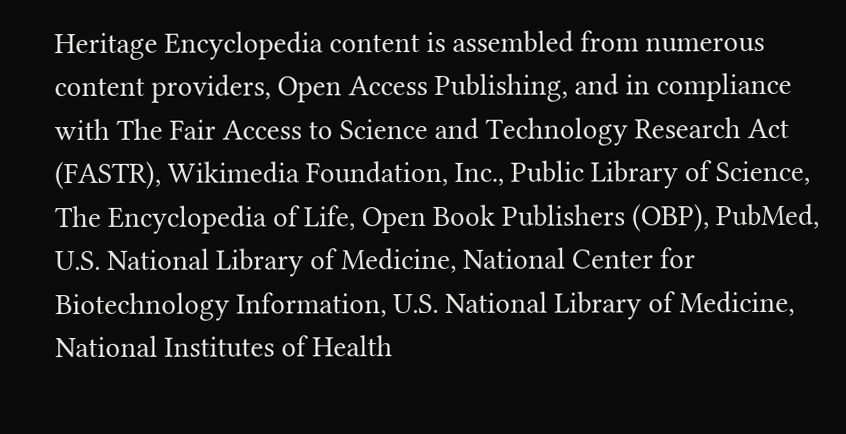Heritage Encyclopedia content is assembled from numerous content providers, Open Access Publishing, and in compliance with The Fair Access to Science and Technology Research Act (FASTR), Wikimedia Foundation, Inc., Public Library of Science, The Encyclopedia of Life, Open Book Publishers (OBP), PubMed, U.S. National Library of Medicine, National Center for Biotechnology Information, U.S. National Library of Medicine, National Institutes of Health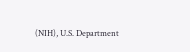(NIH), U.S. Department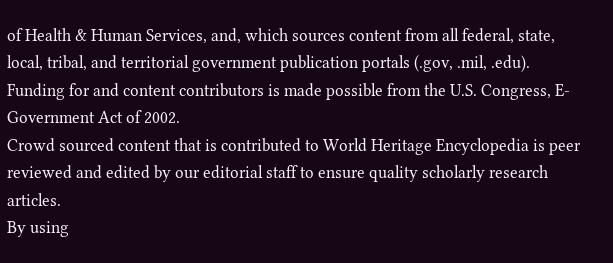of Health & Human Services, and, which sources content from all federal, state, local, tribal, and territorial government publication portals (.gov, .mil, .edu). Funding for and content contributors is made possible from the U.S. Congress, E-Government Act of 2002.
Crowd sourced content that is contributed to World Heritage Encyclopedia is peer reviewed and edited by our editorial staff to ensure quality scholarly research articles.
By using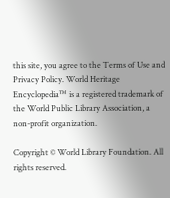this site, you agree to the Terms of Use and Privacy Policy. World Heritage Encyclopedia™ is a registered trademark of the World Public Library Association, a non-profit organization.

Copyright © World Library Foundation. All rights reserved.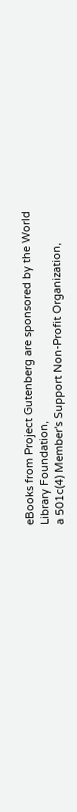eBooks from Project Gutenberg are sponsored by the World Library Foundation,
a 501c(4) Member's Support Non-Profit Organization,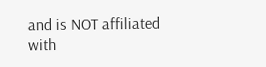and is NOT affiliated with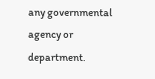any governmental agency or department.